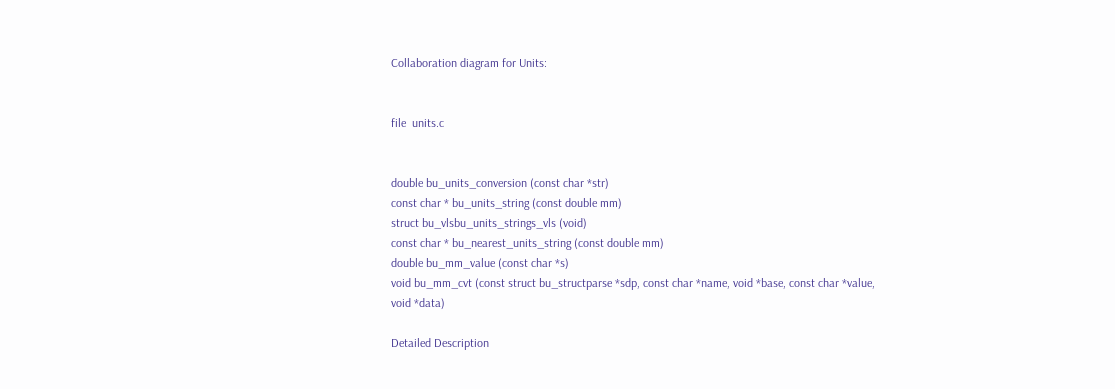Collaboration diagram for Units:


file  units.c


double bu_units_conversion (const char *str)
const char * bu_units_string (const double mm)
struct bu_vlsbu_units_strings_vls (void)
const char * bu_nearest_units_string (const double mm)
double bu_mm_value (const char *s)
void bu_mm_cvt (const struct bu_structparse *sdp, const char *name, void *base, const char *value, void *data)

Detailed Description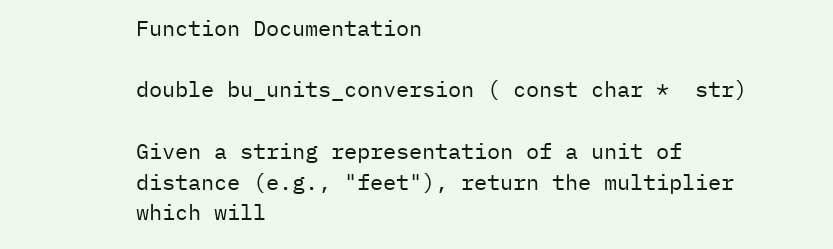Function Documentation

double bu_units_conversion ( const char *  str)

Given a string representation of a unit of distance (e.g., "feet"), return the multiplier which will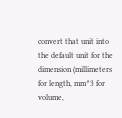convert that unit into the default unit for the dimension (millimeters for length, mm^3 for volume,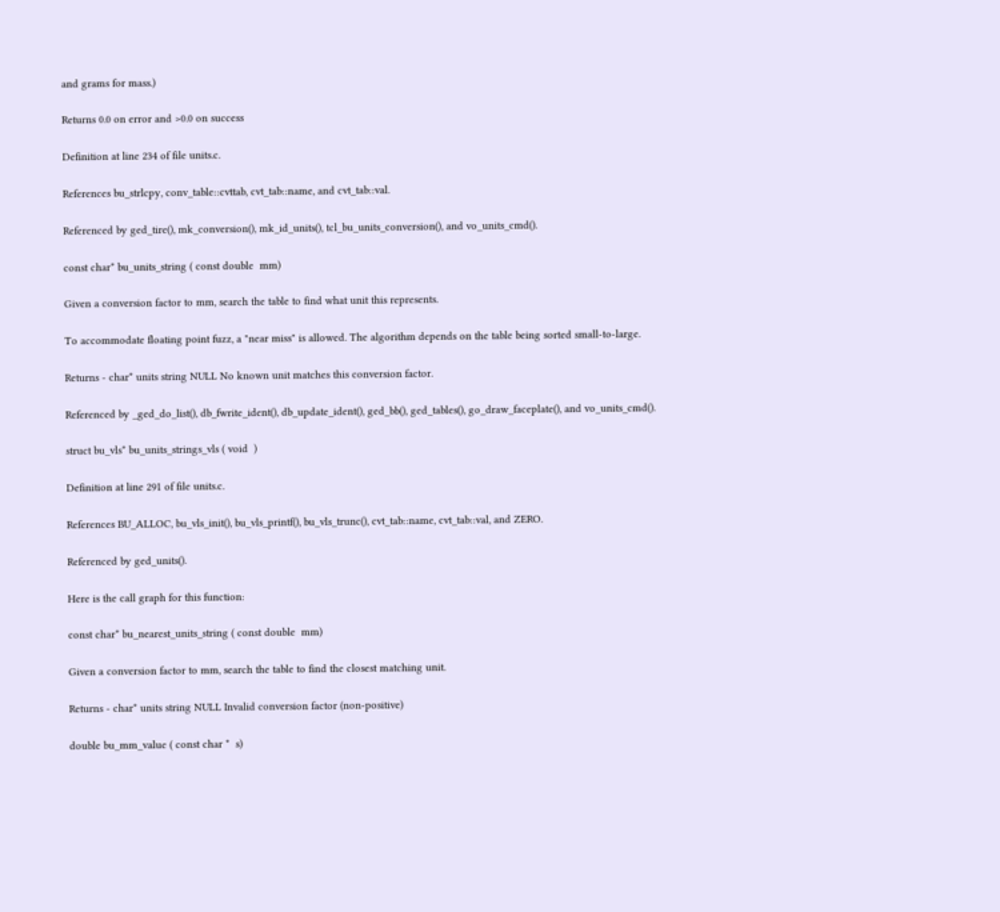and grams for mass.)

Returns 0.0 on error and >0.0 on success

Definition at line 234 of file units.c.

References bu_strlcpy, conv_table::cvttab, cvt_tab::name, and cvt_tab::val.

Referenced by ged_tire(), mk_conversion(), mk_id_units(), tcl_bu_units_conversion(), and vo_units_cmd().

const char* bu_units_string ( const double  mm)

Given a conversion factor to mm, search the table to find what unit this represents.

To accommodate floating point fuzz, a "near miss" is allowed. The algorithm depends on the table being sorted small-to-large.

Returns - char* units string NULL No known unit matches this conversion factor.

Referenced by _ged_do_list(), db_fwrite_ident(), db_update_ident(), ged_bb(), ged_tables(), go_draw_faceplate(), and vo_units_cmd().

struct bu_vls* bu_units_strings_vls ( void  )

Definition at line 291 of file units.c.

References BU_ALLOC, bu_vls_init(), bu_vls_printf(), bu_vls_trunc(), cvt_tab::name, cvt_tab::val, and ZERO.

Referenced by ged_units().

Here is the call graph for this function:

const char* bu_nearest_units_string ( const double  mm)

Given a conversion factor to mm, search the table to find the closest matching unit.

Returns - char* units string NULL Invalid conversion factor (non-positive)

double bu_mm_value ( const char *  s)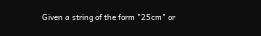Given a string of the form "25cm" or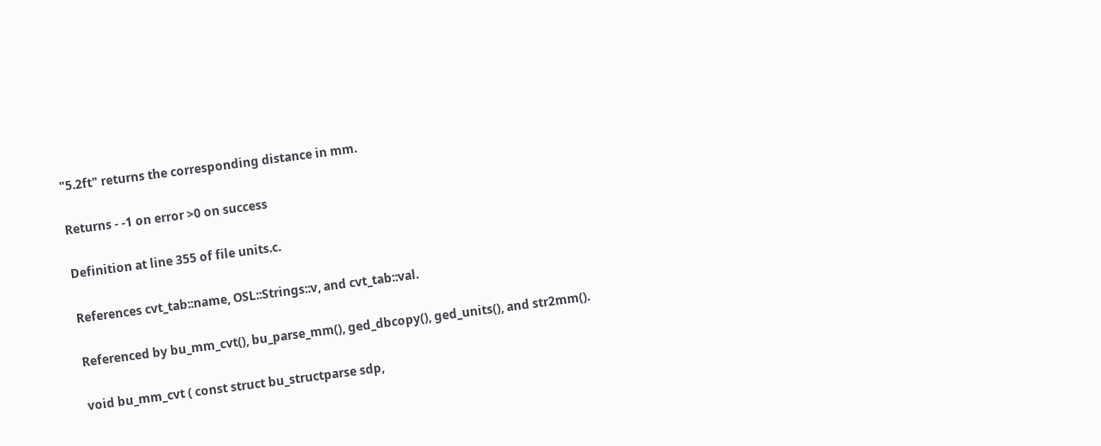"5.2ft" returns the corresponding distance in mm.

Returns - -1 on error >0 on success

Definition at line 355 of file units.c.

References cvt_tab::name, OSL::Strings::v, and cvt_tab::val.

Referenced by bu_mm_cvt(), bu_parse_mm(), ged_dbcopy(), ged_units(), and str2mm().

void bu_mm_cvt ( const struct bu_structparse sdp,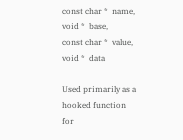const char *  name,
void *  base,
const char *  value,
void *  data

Used primarily as a hooked function for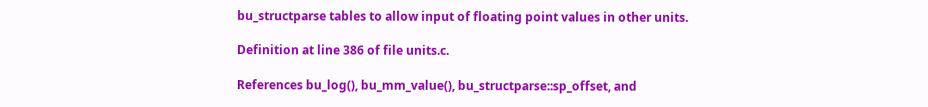bu_structparse tables to allow input of floating point values in other units.

Definition at line 386 of file units.c.

References bu_log(), bu_mm_value(), bu_structparse::sp_offset, and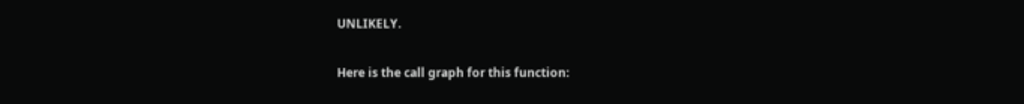UNLIKELY.

Here is the call graph for this function: